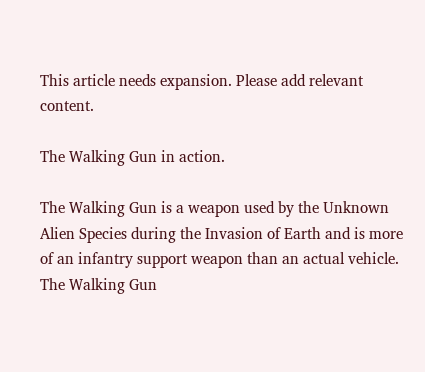This article needs expansion. Please add relevant content.

The Walking Gun in action.

The Walking Gun is a weapon used by the Unknown Alien Species during the Invasion of Earth and is more of an infantry support weapon than an actual vehicle. The Walking Gun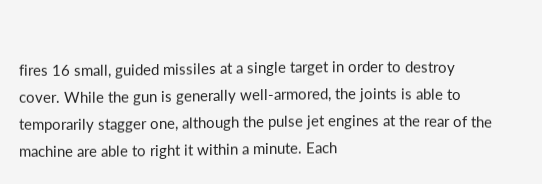fires 16 small, guided missiles at a single target in order to destroy cover. While the gun is generally well-armored, the joints is able to temporarily stagger one, although the pulse jet engines at the rear of the machine are able to right it within a minute. Each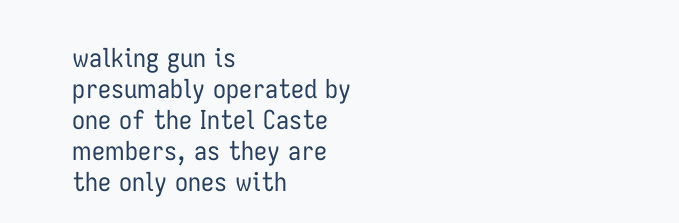walking gun is presumably operated by one of the Intel Caste members, as they are the only ones with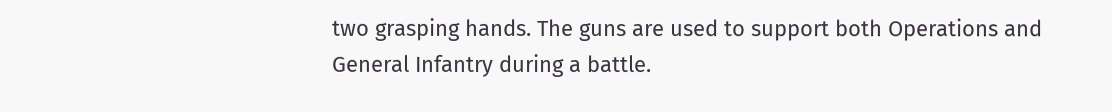two grasping hands. The guns are used to support both Operations and General Infantry during a battle.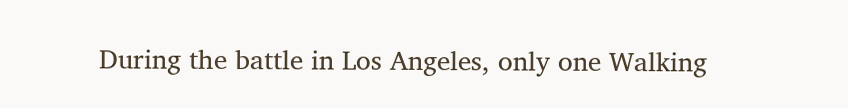During the battle in Los Angeles, only one Walking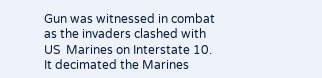Gun was witnessed in combat as the invaders clashed with US  Marines on Interstate 10. It decimated the Marines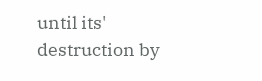until its' destruction by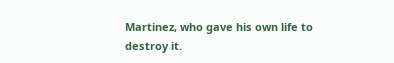Martinez, who gave his own life to destroy it.